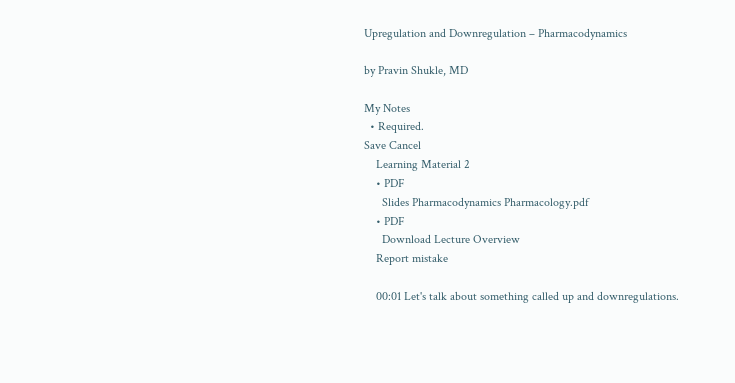Upregulation and Downregulation – Pharmacodynamics

by Pravin Shukle, MD

My Notes
  • Required.
Save Cancel
    Learning Material 2
    • PDF
      Slides Pharmacodynamics Pharmacology.pdf
    • PDF
      Download Lecture Overview
    Report mistake

    00:01 Let's talk about something called up and downregulations.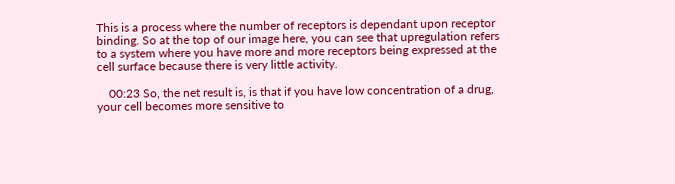This is a process where the number of receptors is dependant upon receptor binding. So at the top of our image here, you can see that upregulation refers to a system where you have more and more receptors being expressed at the cell surface because there is very little activity.

    00:23 So, the net result is, is that if you have low concentration of a drug, your cell becomes more sensitive to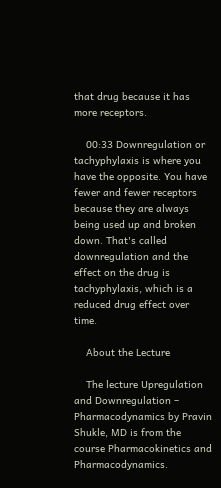that drug because it has more receptors.

    00:33 Downregulation or tachyphylaxis is where you have the opposite. You have fewer and fewer receptors because they are always being used up and broken down. That's called downregulation and the effect on the drug is tachyphylaxis, which is a reduced drug effect over time.

    About the Lecture

    The lecture Upregulation and Downregulation – Pharmacodynamics by Pravin Shukle, MD is from the course Pharmacokinetics and Pharmacodynamics.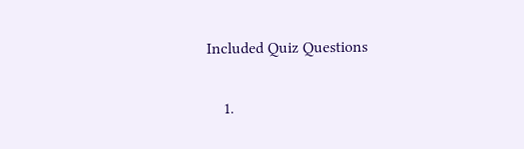Included Quiz Questions

    1.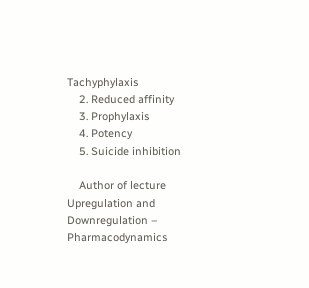Tachyphylaxis
    2. Reduced affinity
    3. Prophylaxis
    4. Potency
    5. Suicide inhibition

    Author of lecture Upregulation and Downregulation – Pharmacodynamics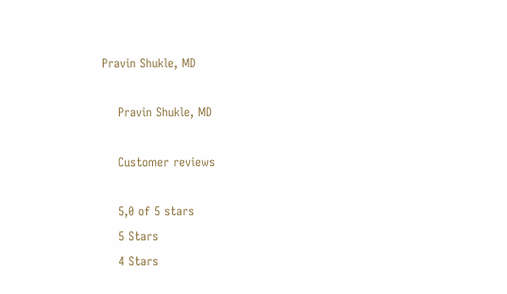Pravin Shukle, MD

    Pravin Shukle, MD

    Customer reviews

    5,0 of 5 stars
    5 Stars
    4 Stars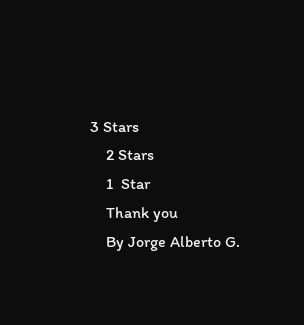3 Stars
    2 Stars
    1  Star
    Thank you
    By Jorge Alberto G.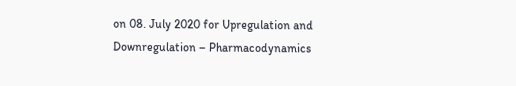on 08. July 2020 for Upregulation and Downregulation – Pharmacodynamics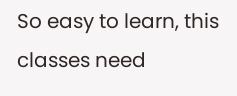So easy to learn, this classes need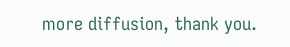more diffusion, thank you.